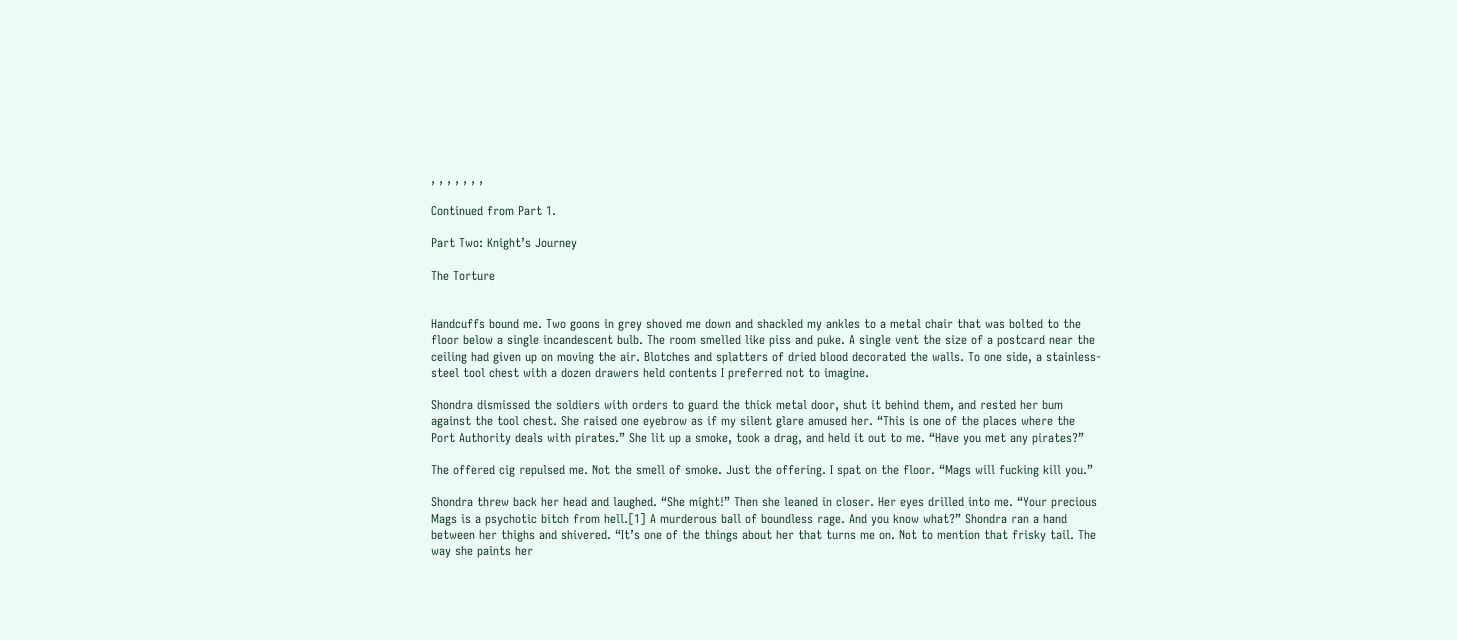, , , , , , ,

Continued from Part 1.

Part Two: Knight’s Journey

The Torture


Handcuffs bound me. Two goons in grey shoved me down and shackled my ankles to a metal chair that was bolted to the floor below a single incandescent bulb. The room smelled like piss and puke. A single vent the size of a postcard near the ceiling had given up on moving the air. Blotches and splatters of dried blood decorated the walls. To one side, a stainless-steel tool chest with a dozen drawers held contents I preferred not to imagine.

Shondra dismissed the soldiers with orders to guard the thick metal door, shut it behind them, and rested her bum against the tool chest. She raised one eyebrow as if my silent glare amused her. “This is one of the places where the Port Authority deals with pirates.” She lit up a smoke, took a drag, and held it out to me. “Have you met any pirates?”

The offered cig repulsed me. Not the smell of smoke. Just the offering. I spat on the floor. “Mags will fucking kill you.”

Shondra threw back her head and laughed. “She might!” Then she leaned in closer. Her eyes drilled into me. “Your precious Mags is a psychotic bitch from hell.[1] A murderous ball of boundless rage. And you know what?” Shondra ran a hand between her thighs and shivered. “It’s one of the things about her that turns me on. Not to mention that frisky tail. The way she paints her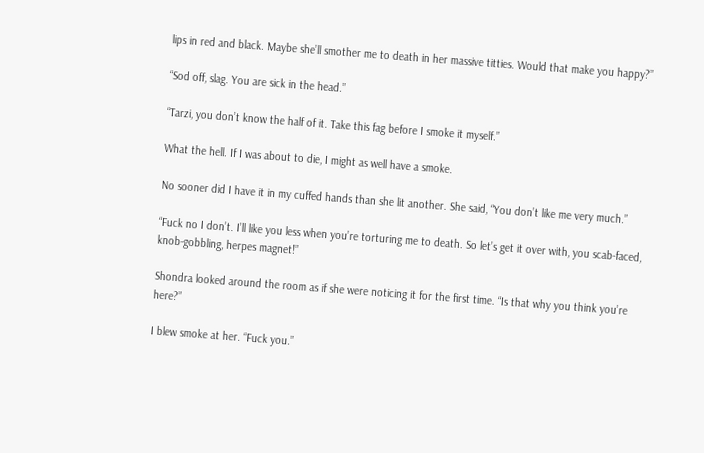lips in red and black. Maybe she’ll smother me to death in her massive titties. Would that make you happy?”

“Sod off, slag. You are sick in the head.”

“Tarzi, you don’t know the half of it. Take this fag before I smoke it myself.”

What the hell. If I was about to die, I might as well have a smoke.

No sooner did I have it in my cuffed hands than she lit another. She said, “You don’t like me very much.”

“Fuck no I don’t. I’ll like you less when you’re torturing me to death. So let’s get it over with, you scab-faced, knob-gobbling, herpes magnet!”

Shondra looked around the room as if she were noticing it for the first time. “Is that why you think you’re here?”

I blew smoke at her. “Fuck you.”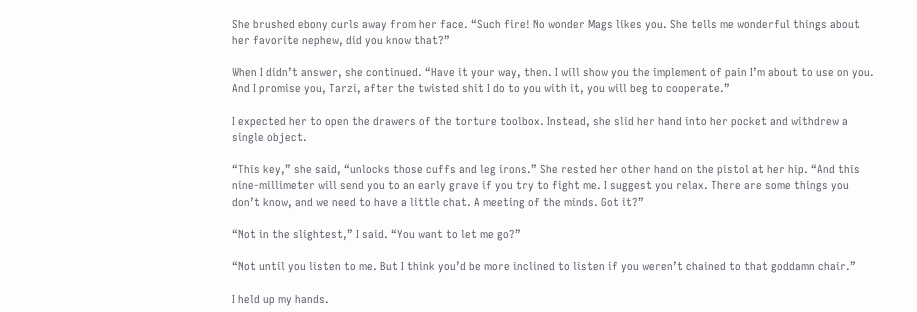She brushed ebony curls away from her face. “Such fire! No wonder Mags likes you. She tells me wonderful things about her favorite nephew, did you know that?”

When I didn’t answer, she continued. “Have it your way, then. I will show you the implement of pain I’m about to use on you. And I promise you, Tarzi, after the twisted shit I do to you with it, you will beg to cooperate.”

I expected her to open the drawers of the torture toolbox. Instead, she slid her hand into her pocket and withdrew a single object.

“This key,” she said, “unlocks those cuffs and leg irons.” She rested her other hand on the pistol at her hip. “And this nine-millimeter will send you to an early grave if you try to fight me. I suggest you relax. There are some things you don’t know, and we need to have a little chat. A meeting of the minds. Got it?”

“Not in the slightest,” I said. “You want to let me go?”

“Not until you listen to me. But I think you’d be more inclined to listen if you weren’t chained to that goddamn chair.”

I held up my hands.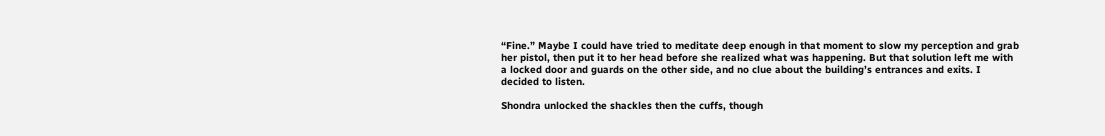“Fine.” Maybe I could have tried to meditate deep enough in that moment to slow my perception and grab her pistol, then put it to her head before she realized what was happening. But that solution left me with a locked door and guards on the other side, and no clue about the building’s entrances and exits. I decided to listen.

Shondra unlocked the shackles then the cuffs, though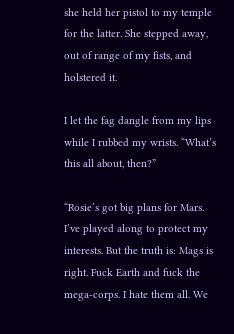she held her pistol to my temple for the latter. She stepped away, out of range of my fists, and holstered it.

I let the fag dangle from my lips while I rubbed my wrists. “What’s this all about, then?”

“Rosie’s got big plans for Mars. I’ve played along to protect my interests. But the truth is: Mags is right. Fuck Earth and fuck the mega-corps. I hate them all. We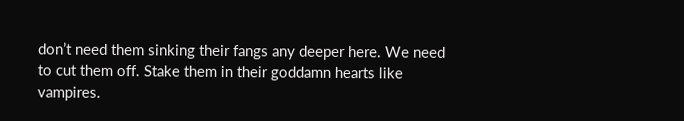don’t need them sinking their fangs any deeper here. We need to cut them off. Stake them in their goddamn hearts like vampires.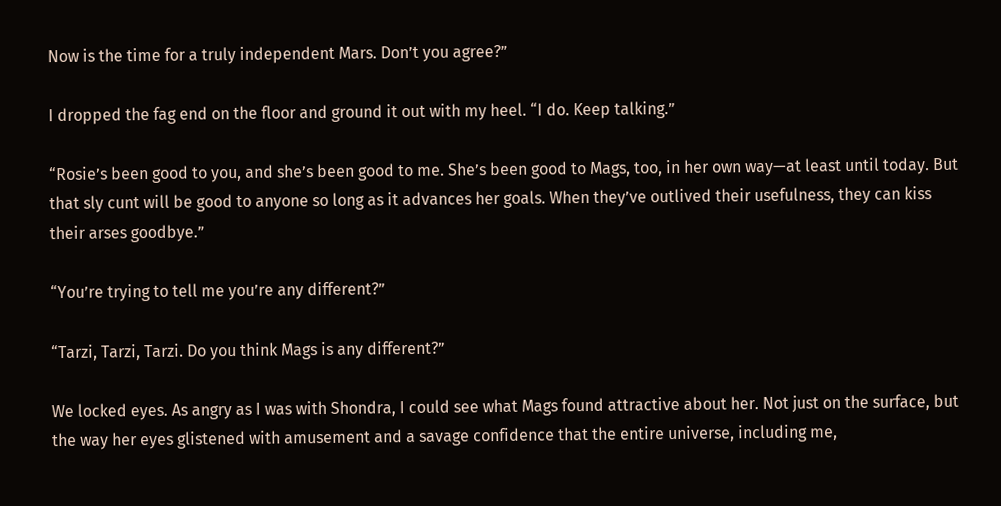Now is the time for a truly independent Mars. Don’t you agree?”

I dropped the fag end on the floor and ground it out with my heel. “I do. Keep talking.”

“Rosie’s been good to you, and she’s been good to me. She’s been good to Mags, too, in her own way—at least until today. But that sly cunt will be good to anyone so long as it advances her goals. When they’ve outlived their usefulness, they can kiss their arses goodbye.”

“You’re trying to tell me you’re any different?”

“Tarzi, Tarzi, Tarzi. Do you think Mags is any different?”

We locked eyes. As angry as I was with Shondra, I could see what Mags found attractive about her. Not just on the surface, but the way her eyes glistened with amusement and a savage confidence that the entire universe, including me,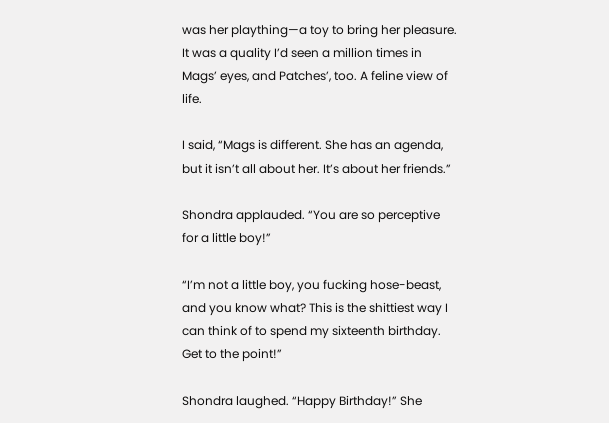was her plaything—a toy to bring her pleasure. It was a quality I’d seen a million times in Mags’ eyes, and Patches’, too. A feline view of life.

I said, “Mags is different. She has an agenda, but it isn’t all about her. It’s about her friends.”

Shondra applauded. “You are so perceptive for a little boy!”

“I’m not a little boy, you fucking hose-beast, and you know what? This is the shittiest way I can think of to spend my sixteenth birthday. Get to the point!”

Shondra laughed. “Happy Birthday!” She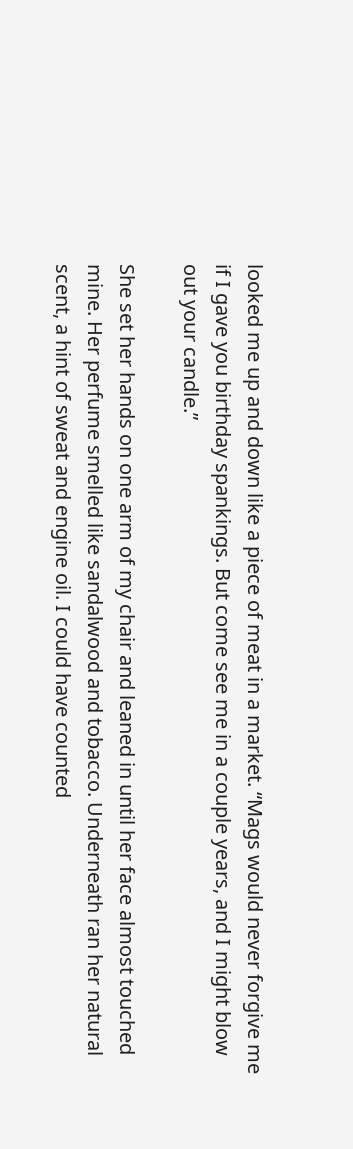looked me up and down like a piece of meat in a market. “Mags would never forgive me if I gave you birthday spankings. But come see me in a couple years, and I might blow out your candle.”

She set her hands on one arm of my chair and leaned in until her face almost touched mine. Her perfume smelled like sandalwood and tobacco. Underneath ran her natural scent, a hint of sweat and engine oil. I could have counted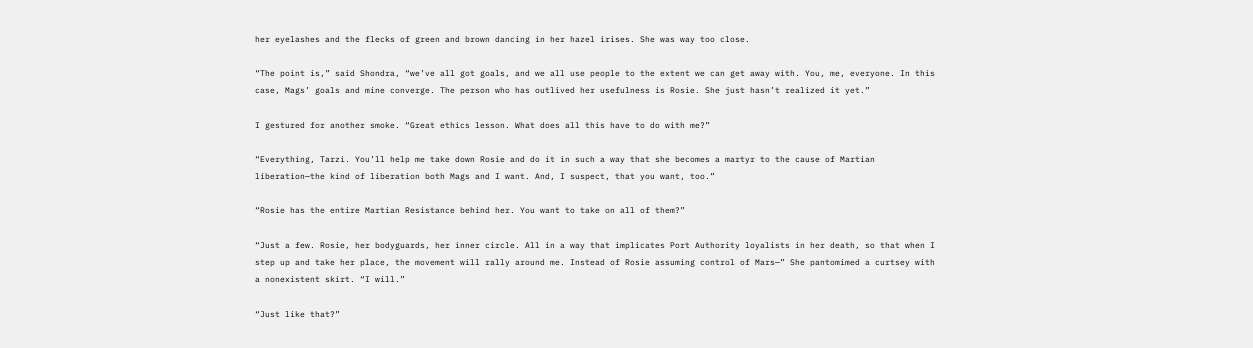her eyelashes and the flecks of green and brown dancing in her hazel irises. She was way too close.

“The point is,” said Shondra, “we’ve all got goals, and we all use people to the extent we can get away with. You, me, everyone. In this case, Mags’ goals and mine converge. The person who has outlived her usefulness is Rosie. She just hasn’t realized it yet.”

I gestured for another smoke. “Great ethics lesson. What does all this have to do with me?”

“Everything, Tarzi. You’ll help me take down Rosie and do it in such a way that she becomes a martyr to the cause of Martian liberation—the kind of liberation both Mags and I want. And, I suspect, that you want, too.”

“Rosie has the entire Martian Resistance behind her. You want to take on all of them?”

“Just a few. Rosie, her bodyguards, her inner circle. All in a way that implicates Port Authority loyalists in her death, so that when I step up and take her place, the movement will rally around me. Instead of Rosie assuming control of Mars—” She pantomimed a curtsey with a nonexistent skirt. “I will.”

“Just like that?”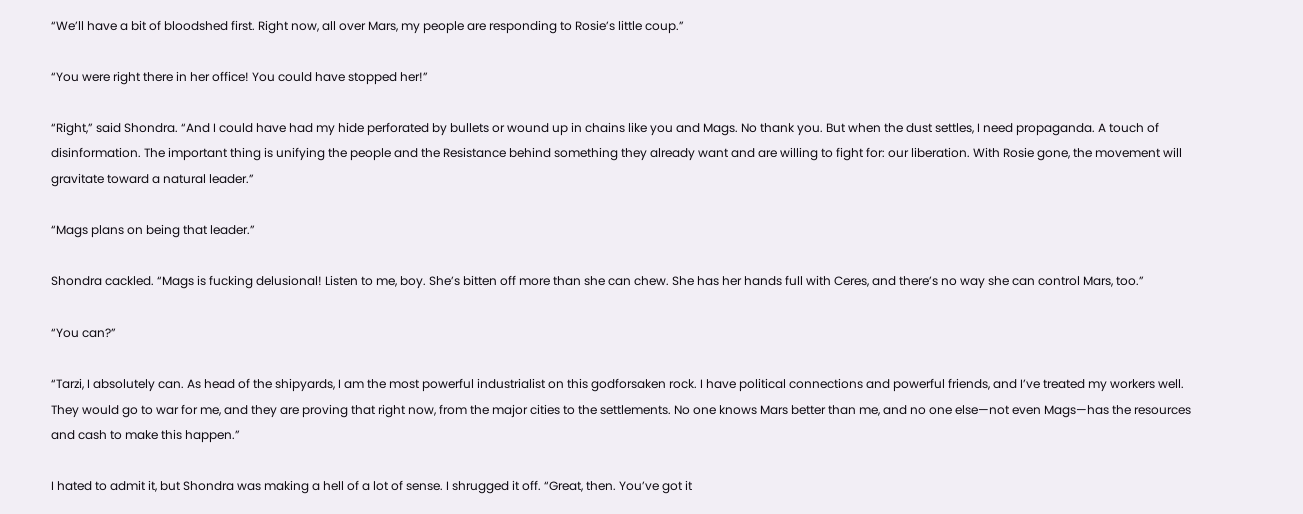“We’ll have a bit of bloodshed first. Right now, all over Mars, my people are responding to Rosie’s little coup.”

“You were right there in her office! You could have stopped her!”

“Right,” said Shondra. “And I could have had my hide perforated by bullets or wound up in chains like you and Mags. No thank you. But when the dust settles, I need propaganda. A touch of disinformation. The important thing is unifying the people and the Resistance behind something they already want and are willing to fight for: our liberation. With Rosie gone, the movement will gravitate toward a natural leader.”

“Mags plans on being that leader.”

Shondra cackled. “Mags is fucking delusional! Listen to me, boy. She’s bitten off more than she can chew. She has her hands full with Ceres, and there’s no way she can control Mars, too.”

“You can?”

“Tarzi, I absolutely can. As head of the shipyards, I am the most powerful industrialist on this godforsaken rock. I have political connections and powerful friends, and I’ve treated my workers well. They would go to war for me, and they are proving that right now, from the major cities to the settlements. No one knows Mars better than me, and no one else—not even Mags—has the resources and cash to make this happen.”

I hated to admit it, but Shondra was making a hell of a lot of sense. I shrugged it off. “Great, then. You’ve got it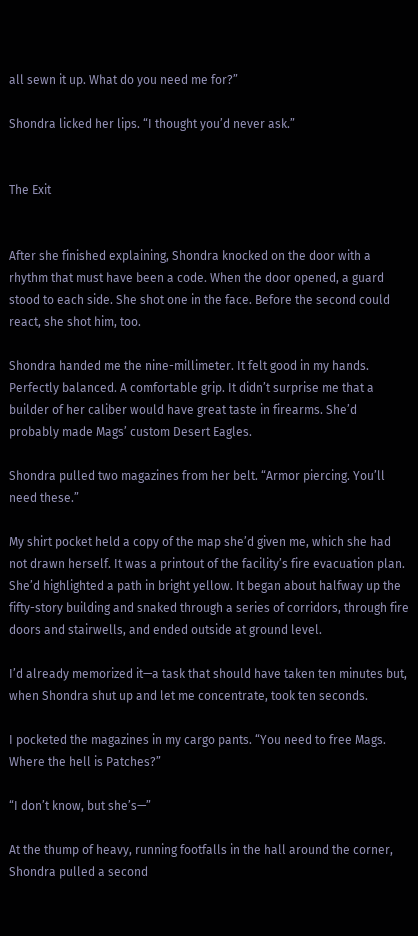all sewn it up. What do you need me for?”

Shondra licked her lips. “I thought you’d never ask.”


The Exit


After she finished explaining, Shondra knocked on the door with a rhythm that must have been a code. When the door opened, a guard stood to each side. She shot one in the face. Before the second could react, she shot him, too.

Shondra handed me the nine-millimeter. It felt good in my hands. Perfectly balanced. A comfortable grip. It didn’t surprise me that a builder of her caliber would have great taste in firearms. She’d probably made Mags’ custom Desert Eagles.

Shondra pulled two magazines from her belt. “Armor piercing. You’ll need these.”

My shirt pocket held a copy of the map she’d given me, which she had not drawn herself. It was a printout of the facility’s fire evacuation plan. She’d highlighted a path in bright yellow. It began about halfway up the fifty-story building and snaked through a series of corridors, through fire doors and stairwells, and ended outside at ground level.

I’d already memorized it—a task that should have taken ten minutes but, when Shondra shut up and let me concentrate, took ten seconds.

I pocketed the magazines in my cargo pants. “You need to free Mags. Where the hell is Patches?”

“I don’t know, but she’s—”

At the thump of heavy, running footfalls in the hall around the corner, Shondra pulled a second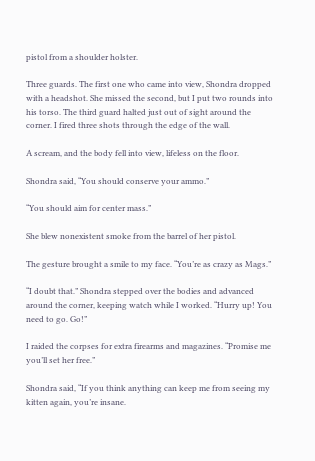pistol from a shoulder holster.

Three guards. The first one who came into view, Shondra dropped with a headshot. She missed the second, but I put two rounds into his torso. The third guard halted just out of sight around the corner. I fired three shots through the edge of the wall.

A scream, and the body fell into view, lifeless on the floor.

Shondra said, “You should conserve your ammo.”

“You should aim for center mass.”

She blew nonexistent smoke from the barrel of her pistol.

The gesture brought a smile to my face. “You’re as crazy as Mags.”

“I doubt that.” Shondra stepped over the bodies and advanced around the corner, keeping watch while I worked. “Hurry up! You need to go. Go!”

I raided the corpses for extra firearms and magazines. “Promise me you’ll set her free.”

Shondra said, “If you think anything can keep me from seeing my kitten again, you’re insane.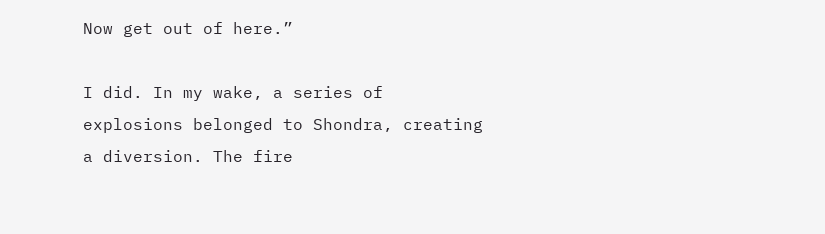Now get out of here.”

I did. In my wake, a series of explosions belonged to Shondra, creating a diversion. The fire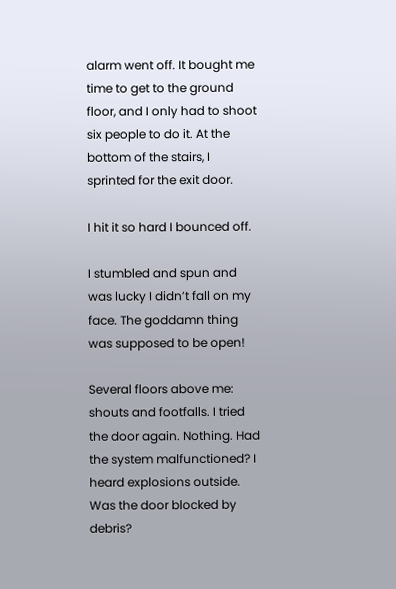alarm went off. It bought me time to get to the ground floor, and I only had to shoot six people to do it. At the bottom of the stairs, I sprinted for the exit door.

I hit it so hard I bounced off.

I stumbled and spun and was lucky I didn’t fall on my face. The goddamn thing was supposed to be open!

Several floors above me: shouts and footfalls. I tried the door again. Nothing. Had the system malfunctioned? I heard explosions outside. Was the door blocked by debris?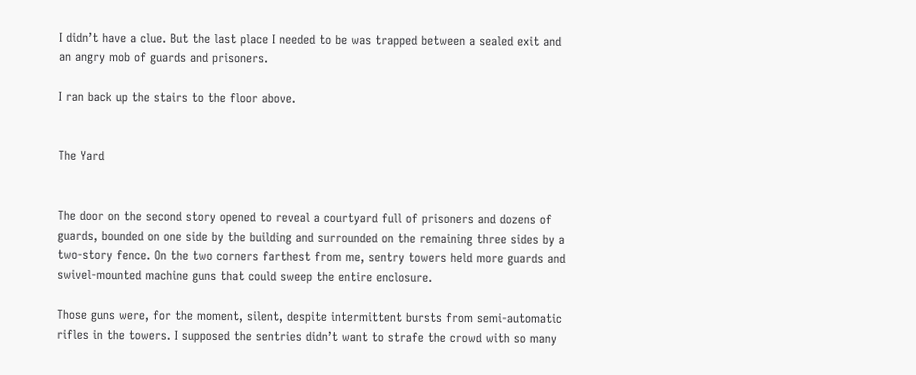I didn’t have a clue. But the last place I needed to be was trapped between a sealed exit and an angry mob of guards and prisoners.

I ran back up the stairs to the floor above.


The Yard


The door on the second story opened to reveal a courtyard full of prisoners and dozens of guards, bounded on one side by the building and surrounded on the remaining three sides by a two-story fence. On the two corners farthest from me, sentry towers held more guards and swivel-mounted machine guns that could sweep the entire enclosure.

Those guns were, for the moment, silent, despite intermittent bursts from semi-automatic rifles in the towers. I supposed the sentries didn’t want to strafe the crowd with so many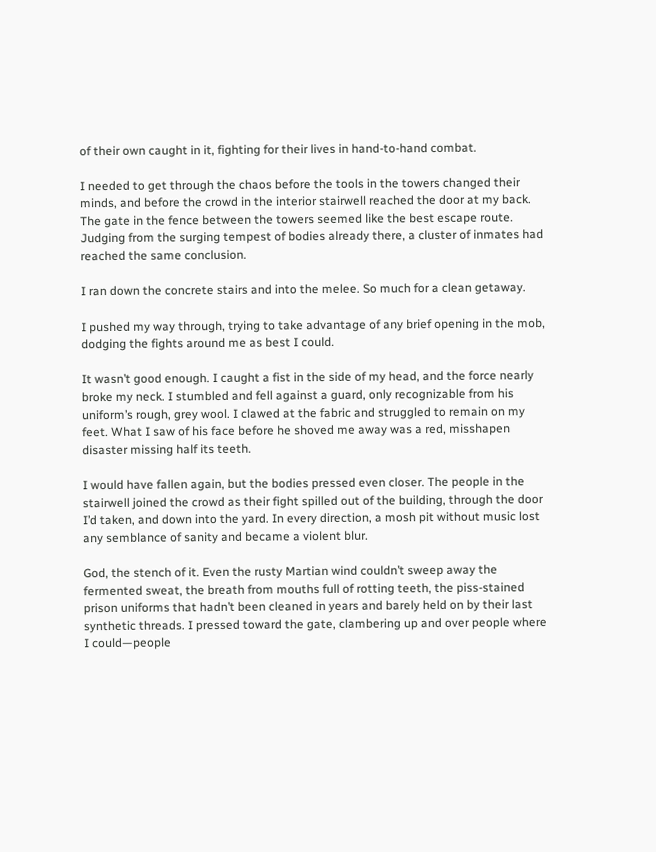of their own caught in it, fighting for their lives in hand-to-hand combat.

I needed to get through the chaos before the tools in the towers changed their minds, and before the crowd in the interior stairwell reached the door at my back. The gate in the fence between the towers seemed like the best escape route. Judging from the surging tempest of bodies already there, a cluster of inmates had reached the same conclusion.

I ran down the concrete stairs and into the melee. So much for a clean getaway.

I pushed my way through, trying to take advantage of any brief opening in the mob, dodging the fights around me as best I could.

It wasn’t good enough. I caught a fist in the side of my head, and the force nearly broke my neck. I stumbled and fell against a guard, only recognizable from his uniform’s rough, grey wool. I clawed at the fabric and struggled to remain on my feet. What I saw of his face before he shoved me away was a red, misshapen disaster missing half its teeth.

I would have fallen again, but the bodies pressed even closer. The people in the stairwell joined the crowd as their fight spilled out of the building, through the door I’d taken, and down into the yard. In every direction, a mosh pit without music lost any semblance of sanity and became a violent blur.

God, the stench of it. Even the rusty Martian wind couldn’t sweep away the fermented sweat, the breath from mouths full of rotting teeth, the piss-stained prison uniforms that hadn’t been cleaned in years and barely held on by their last synthetic threads. I pressed toward the gate, clambering up and over people where I could—people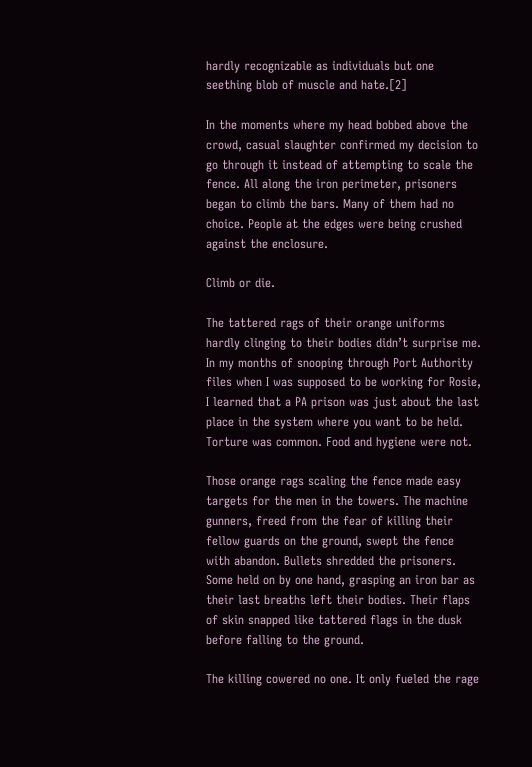hardly recognizable as individuals but one seething blob of muscle and hate.[2]

In the moments where my head bobbed above the crowd, casual slaughter confirmed my decision to go through it instead of attempting to scale the fence. All along the iron perimeter, prisoners began to climb the bars. Many of them had no choice. People at the edges were being crushed against the enclosure.

Climb or die.

The tattered rags of their orange uniforms hardly clinging to their bodies didn’t surprise me. In my months of snooping through Port Authority files when I was supposed to be working for Rosie, I learned that a PA prison was just about the last place in the system where you want to be held. Torture was common. Food and hygiene were not.

Those orange rags scaling the fence made easy targets for the men in the towers. The machine gunners, freed from the fear of killing their fellow guards on the ground, swept the fence with abandon. Bullets shredded the prisoners. Some held on by one hand, grasping an iron bar as their last breaths left their bodies. Their flaps of skin snapped like tattered flags in the dusk before falling to the ground.

The killing cowered no one. It only fueled the rage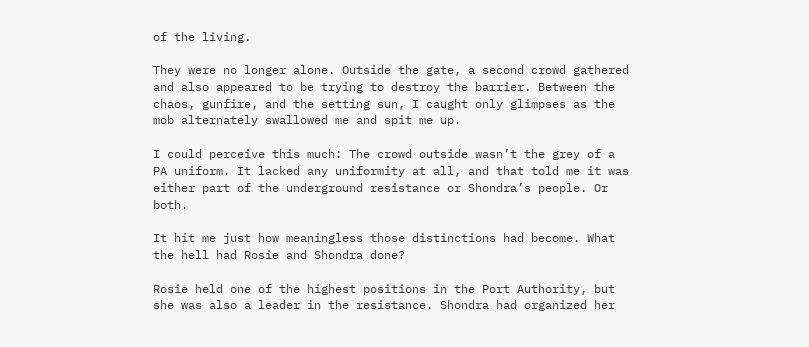of the living.

They were no longer alone. Outside the gate, a second crowd gathered and also appeared to be trying to destroy the barrier. Between the chaos, gunfire, and the setting sun, I caught only glimpses as the mob alternately swallowed me and spit me up.

I could perceive this much: The crowd outside wasn’t the grey of a PA uniform. It lacked any uniformity at all, and that told me it was either part of the underground resistance or Shondra’s people. Or both.

It hit me just how meaningless those distinctions had become. What the hell had Rosie and Shondra done?

Rosie held one of the highest positions in the Port Authority, but she was also a leader in the resistance. Shondra had organized her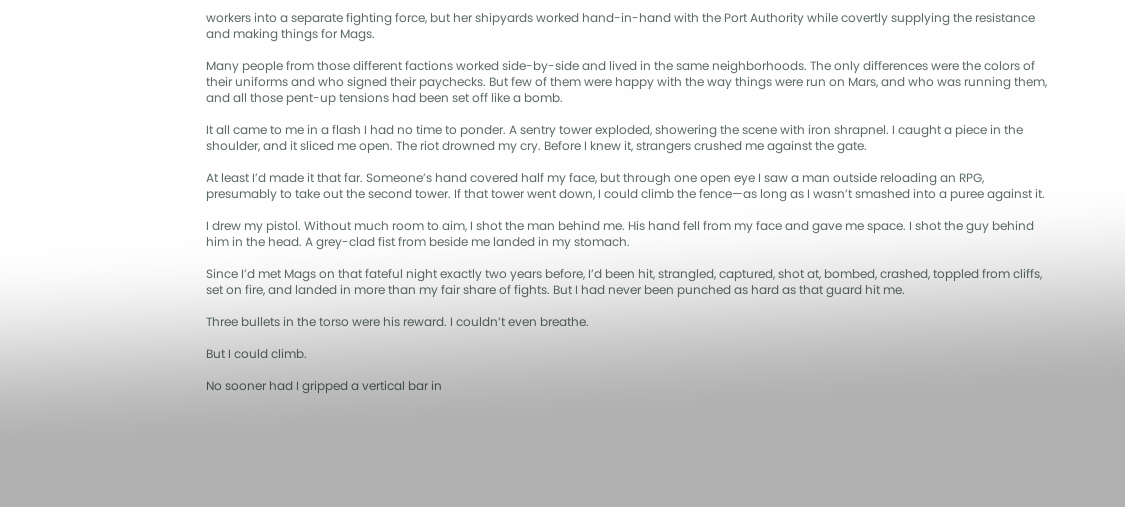workers into a separate fighting force, but her shipyards worked hand-in-hand with the Port Authority while covertly supplying the resistance and making things for Mags.

Many people from those different factions worked side-by-side and lived in the same neighborhoods. The only differences were the colors of their uniforms and who signed their paychecks. But few of them were happy with the way things were run on Mars, and who was running them, and all those pent-up tensions had been set off like a bomb.

It all came to me in a flash I had no time to ponder. A sentry tower exploded, showering the scene with iron shrapnel. I caught a piece in the shoulder, and it sliced me open. The riot drowned my cry. Before I knew it, strangers crushed me against the gate.

At least I’d made it that far. Someone’s hand covered half my face, but through one open eye I saw a man outside reloading an RPG, presumably to take out the second tower. If that tower went down, I could climb the fence—as long as I wasn’t smashed into a puree against it.

I drew my pistol. Without much room to aim, I shot the man behind me. His hand fell from my face and gave me space. I shot the guy behind him in the head. A grey-clad fist from beside me landed in my stomach.

Since I’d met Mags on that fateful night exactly two years before, I’d been hit, strangled, captured, shot at, bombed, crashed, toppled from cliffs, set on fire, and landed in more than my fair share of fights. But I had never been punched as hard as that guard hit me.

Three bullets in the torso were his reward. I couldn’t even breathe.

But I could climb.

No sooner had I gripped a vertical bar in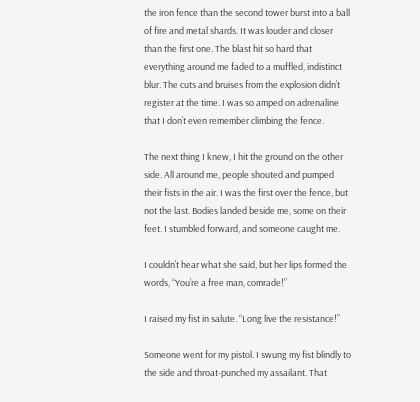the iron fence than the second tower burst into a ball of fire and metal shards. It was louder and closer than the first one. The blast hit so hard that everything around me faded to a muffled, indistinct blur. The cuts and bruises from the explosion didn’t register at the time. I was so amped on adrenaline that I don’t even remember climbing the fence.

The next thing I knew, I hit the ground on the other side. All around me, people shouted and pumped their fists in the air. I was the first over the fence, but not the last. Bodies landed beside me, some on their feet. I stumbled forward, and someone caught me.

I couldn’t hear what she said, but her lips formed the words, “You’re a free man, comrade!”

I raised my fist in salute. “Long live the resistance!”

Someone went for my pistol. I swung my fist blindly to the side and throat-punched my assailant. That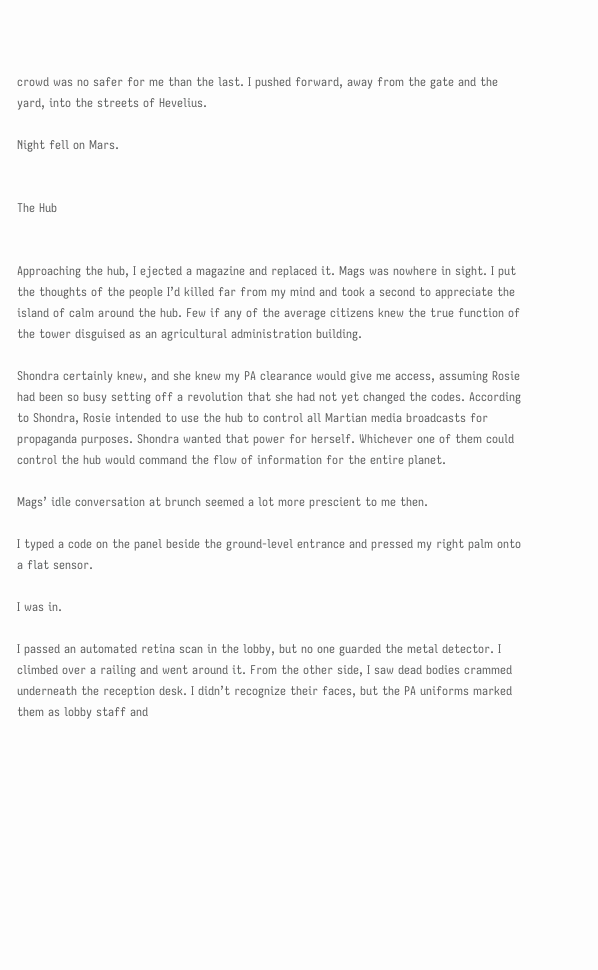crowd was no safer for me than the last. I pushed forward, away from the gate and the yard, into the streets of Hevelius.

Night fell on Mars.


The Hub


Approaching the hub, I ejected a magazine and replaced it. Mags was nowhere in sight. I put the thoughts of the people I’d killed far from my mind and took a second to appreciate the island of calm around the hub. Few if any of the average citizens knew the true function of the tower disguised as an agricultural administration building.

Shondra certainly knew, and she knew my PA clearance would give me access, assuming Rosie had been so busy setting off a revolution that she had not yet changed the codes. According to Shondra, Rosie intended to use the hub to control all Martian media broadcasts for propaganda purposes. Shondra wanted that power for herself. Whichever one of them could control the hub would command the flow of information for the entire planet.

Mags’ idle conversation at brunch seemed a lot more prescient to me then.

I typed a code on the panel beside the ground-level entrance and pressed my right palm onto a flat sensor.

I was in.

I passed an automated retina scan in the lobby, but no one guarded the metal detector. I climbed over a railing and went around it. From the other side, I saw dead bodies crammed underneath the reception desk. I didn’t recognize their faces, but the PA uniforms marked them as lobby staff and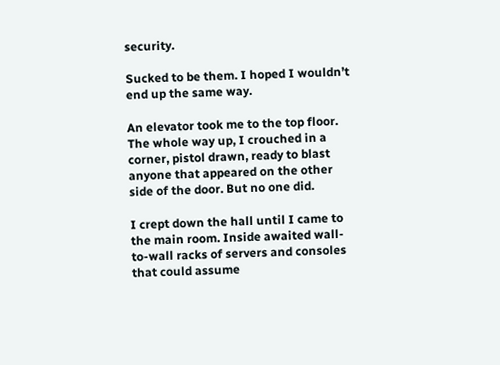security.

Sucked to be them. I hoped I wouldn’t end up the same way.

An elevator took me to the top floor. The whole way up, I crouched in a corner, pistol drawn, ready to blast anyone that appeared on the other side of the door. But no one did.

I crept down the hall until I came to the main room. Inside awaited wall-to-wall racks of servers and consoles that could assume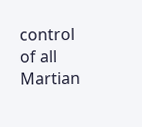control of all Martian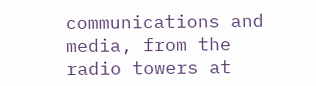communications and media, from the radio towers at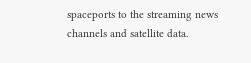spaceports to the streaming news channels and satellite data.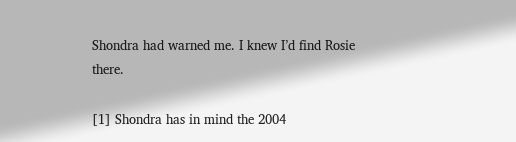Shondra had warned me. I knew I’d find Rosie there.

[1] Shondra has in mind the 2004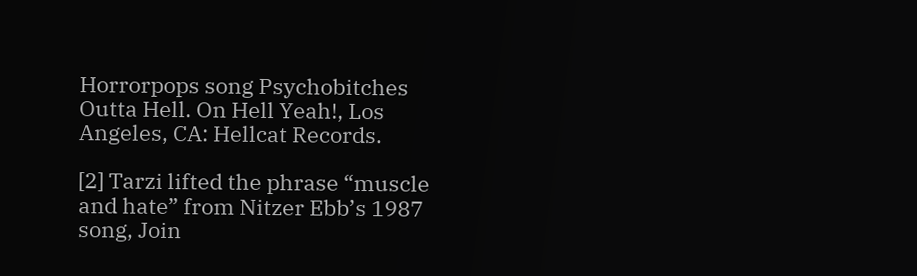Horrorpops song Psychobitches Outta Hell. On Hell Yeah!, Los Angeles, CA: Hellcat Records.

[2] Tarzi lifted the phrase “muscle and hate” from Nitzer Ebb’s 1987 song, Join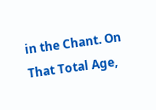in the Chant. On That Total Age,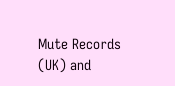Mute Records (UK) and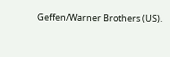Geffen/Warner Brothers (US).